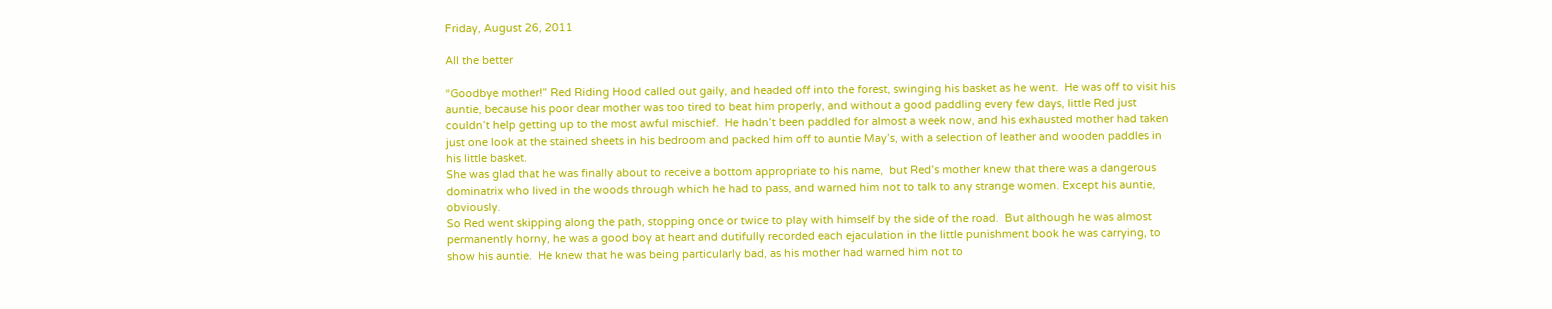Friday, August 26, 2011

All the better

“Goodbye mother!” Red Riding Hood called out gaily, and headed off into the forest, swinging his basket as he went.  He was off to visit his auntie, because his poor dear mother was too tired to beat him properly, and without a good paddling every few days, little Red just couldn’t help getting up to the most awful mischief.  He hadn’t been paddled for almost a week now, and his exhausted mother had taken just one look at the stained sheets in his bedroom and packed him off to auntie May’s, with a selection of leather and wooden paddles in his little basket.
She was glad that he was finally about to receive a bottom appropriate to his name,  but Red’s mother knew that there was a dangerous dominatrix who lived in the woods through which he had to pass, and warned him not to talk to any strange women. Except his auntie, obviously.
So Red went skipping along the path, stopping once or twice to play with himself by the side of the road.  But although he was almost permanently horny, he was a good boy at heart and dutifully recorded each ejaculation in the little punishment book he was carrying, to show his auntie.  He knew that he was being particularly bad, as his mother had warned him not to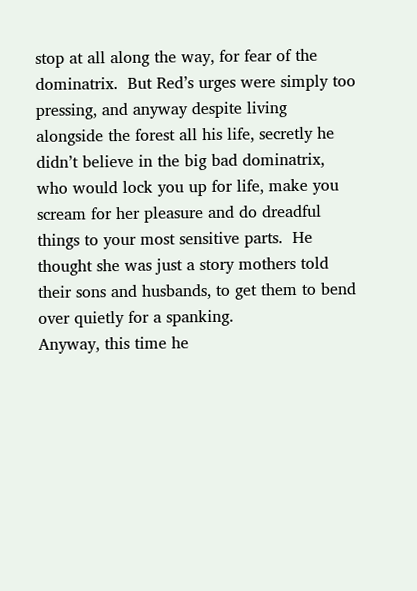stop at all along the way, for fear of the dominatrix.  But Red’s urges were simply too pressing, and anyway despite living alongside the forest all his life, secretly he didn’t believe in the big bad dominatrix, who would lock you up for life, make you scream for her pleasure and do dreadful things to your most sensitive parts.  He thought she was just a story mothers told their sons and husbands, to get them to bend over quietly for a spanking.
Anyway, this time he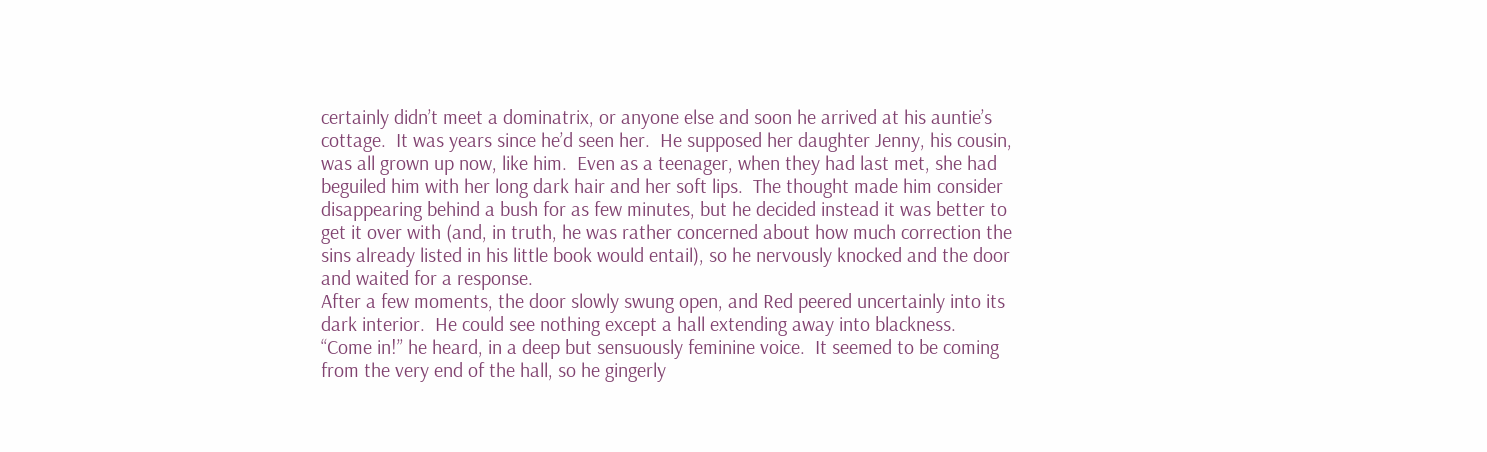certainly didn’t meet a dominatrix, or anyone else and soon he arrived at his auntie’s cottage.  It was years since he’d seen her.  He supposed her daughter Jenny, his cousin, was all grown up now, like him.  Even as a teenager, when they had last met, she had beguiled him with her long dark hair and her soft lips.  The thought made him consider disappearing behind a bush for as few minutes, but he decided instead it was better to get it over with (and, in truth, he was rather concerned about how much correction the sins already listed in his little book would entail), so he nervously knocked and the door and waited for a response.
After a few moments, the door slowly swung open, and Red peered uncertainly into its dark interior.  He could see nothing except a hall extending away into blackness.
“Come in!” he heard, in a deep but sensuously feminine voice.  It seemed to be coming from the very end of the hall, so he gingerly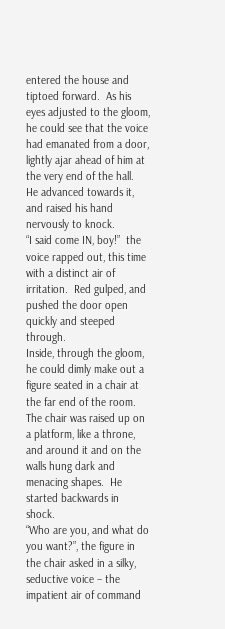entered the house and tiptoed forward.  As his eyes adjusted to the gloom, he could see that the voice had emanated from a door, lightly ajar ahead of him at the very end of the hall.  He advanced towards it, and raised his hand nervously to knock.
“I said come IN, boy!”  the voice rapped out, this time with a distinct air of irritation.  Red gulped, and pushed the door open quickly and steeped through.
Inside, through the gloom, he could dimly make out a figure seated in a chair at the far end of the room.  The chair was raised up on a platform, like a throne, and around it and on the walls hung dark and menacing shapes.  He started backwards in shock.
“Who are you, and what do you want?”, the figure in the chair asked in a silky, seductive voice – the impatient air of command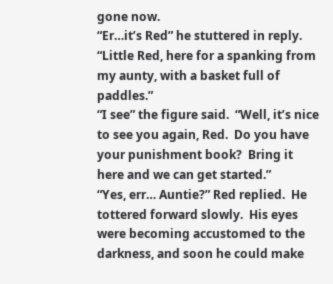gone now.
“Er…it’s Red” he stuttered in reply.  “Little Red, here for a spanking from my aunty, with a basket full of paddles.”
“I see” the figure said.  “Well, it’s nice to see you again, Red.  Do you have your punishment book?  Bring it here and we can get started.”
“Yes, err… Auntie?” Red replied.  He tottered forward slowly.  His eyes were becoming accustomed to the darkness, and soon he could make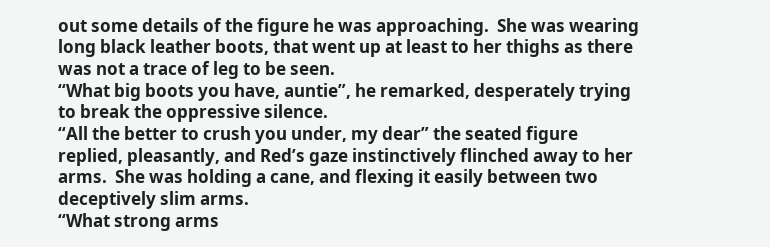out some details of the figure he was approaching.  She was wearing long black leather boots, that went up at least to her thighs as there was not a trace of leg to be seen.
“What big boots you have, auntie”, he remarked, desperately trying to break the oppressive silence.
“All the better to crush you under, my dear” the seated figure replied, pleasantly, and Red’s gaze instinctively flinched away to her arms.  She was holding a cane, and flexing it easily between two deceptively slim arms.
“What strong arms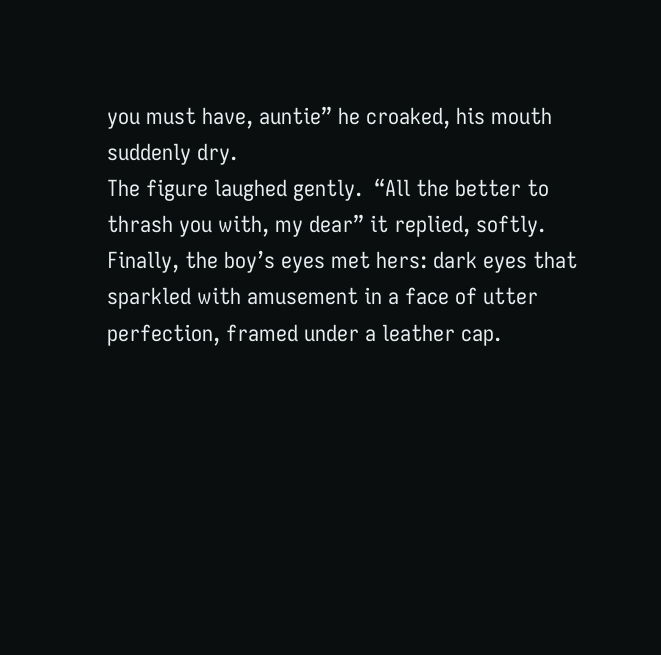you must have, auntie” he croaked, his mouth suddenly dry.
The figure laughed gently.  “All the better to thrash you with, my dear” it replied, softly.
Finally, the boy’s eyes met hers: dark eyes that sparkled with amusement in a face of utter perfection, framed under a leather cap.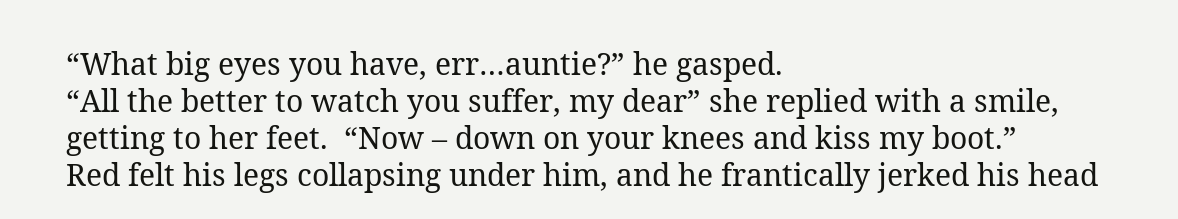“What big eyes you have, err…auntie?” he gasped.
“All the better to watch you suffer, my dear” she replied with a smile, getting to her feet.  “Now – down on your knees and kiss my boot.”
Red felt his legs collapsing under him, and he frantically jerked his head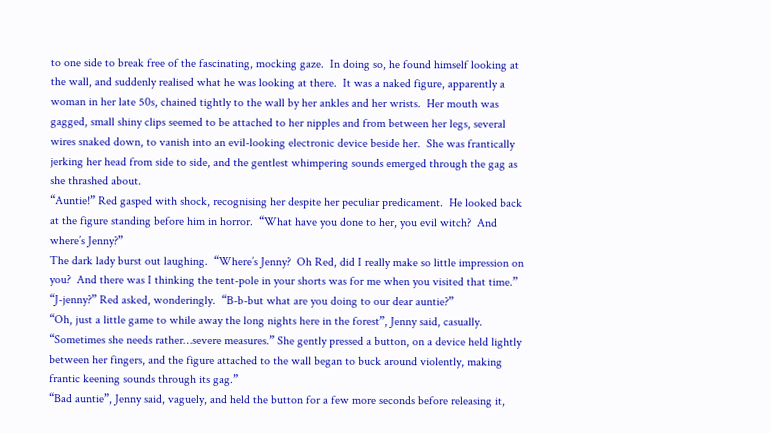to one side to break free of the fascinating, mocking gaze.  In doing so, he found himself looking at the wall, and suddenly realised what he was looking at there.  It was a naked figure, apparently a woman in her late 50s, chained tightly to the wall by her ankles and her wrists.  Her mouth was gagged, small shiny clips seemed to be attached to her nipples and from between her legs, several wires snaked down, to vanish into an evil-looking electronic device beside her.  She was frantically jerking her head from side to side, and the gentlest whimpering sounds emerged through the gag as she thrashed about.
“Auntie!” Red gasped with shock, recognising her despite her peculiar predicament.  He looked back at the figure standing before him in horror.  “What have you done to her, you evil witch?  And where’s Jenny?”
The dark lady burst out laughing.  “Where’s Jenny?  Oh Red, did I really make so little impression on you?  And there was I thinking the tent-pole in your shorts was for me when you visited that time.”
“J-jenny?” Red asked, wonderingly.  “B-b-but what are you doing to our dear auntie?”
“Oh, just a little game to while away the long nights here in the forest”, Jenny said, casually.  “Sometimes she needs rather…severe measures.” She gently pressed a button, on a device held lightly between her fingers, and the figure attached to the wall began to buck around violently, making frantic keening sounds through its gag.”
“Bad auntie”, Jenny said, vaguely, and held the button for a few more seconds before releasing it,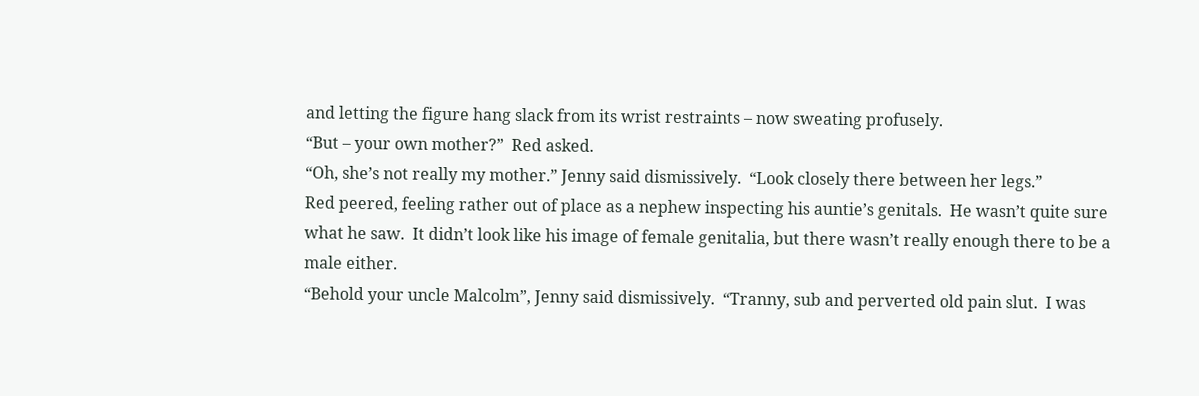and letting the figure hang slack from its wrist restraints – now sweating profusely.
“But – your own mother?”  Red asked.
“Oh, she’s not really my mother.” Jenny said dismissively.  “Look closely there between her legs.”
Red peered, feeling rather out of place as a nephew inspecting his auntie’s genitals.  He wasn’t quite sure what he saw.  It didn’t look like his image of female genitalia, but there wasn’t really enough there to be a male either.
“Behold your uncle Malcolm”, Jenny said dismissively.  “Tranny, sub and perverted old pain slut.  I was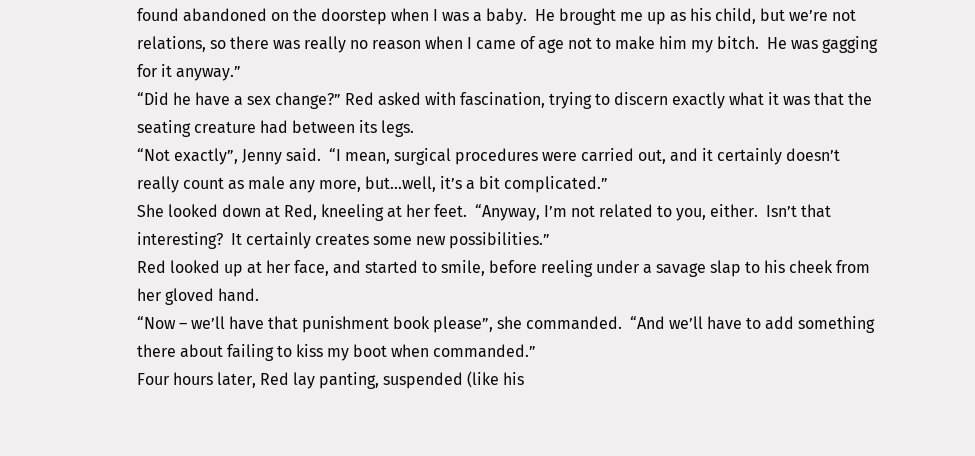found abandoned on the doorstep when I was a baby.  He brought me up as his child, but we’re not relations, so there was really no reason when I came of age not to make him my bitch.  He was gagging for it anyway.”
“Did he have a sex change?” Red asked with fascination, trying to discern exactly what it was that the seating creature had between its legs.
“Not exactly”, Jenny said.  “I mean, surgical procedures were carried out, and it certainly doesn’t really count as male any more, but…well, it’s a bit complicated.”
She looked down at Red, kneeling at her feet.  “Anyway, I’m not related to you, either.  Isn’t that interesting?  It certainly creates some new possibilities.”
Red looked up at her face, and started to smile, before reeling under a savage slap to his cheek from her gloved hand.
“Now – we’ll have that punishment book please”, she commanded.  “And we’ll have to add something there about failing to kiss my boot when commanded.”
Four hours later, Red lay panting, suspended (like his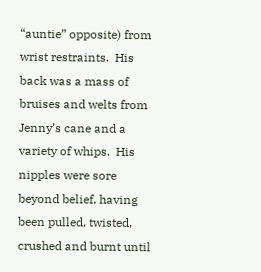“auntie” opposite) from wrist restraints.  His back was a mass of bruises and welts from Jenny’s cane and a variety of whips.  His nipples were sore beyond belief, having been pulled, twisted, crushed and burnt until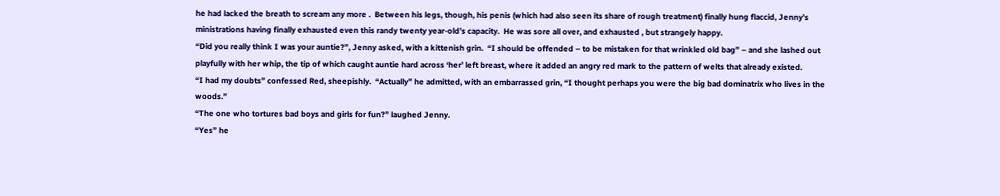he had lacked the breath to scream any more .  Between his legs, though, his penis (which had also seen its share of rough treatment) finally hung flaccid, Jenny’s ministrations having finally exhausted even this randy twenty year-old’s capacity.  He was sore all over, and exhausted , but strangely happy.
“Did you really think I was your auntie?”, Jenny asked, with a kittenish grin.  “I should be offended – to be mistaken for that wrinkled old bag” – and she lashed out playfully with her whip, the tip of which caught auntie hard across ‘her’ left breast, where it added an angry red mark to the pattern of welts that already existed.
“I had my doubts” confessed Red, sheepishly.  “Actually” he admitted, with an embarrassed grin, “I thought perhaps you were the big bad dominatrix who lives in the woods.”
“The one who tortures bad boys and girls for fun?” laughed Jenny.
“Yes” he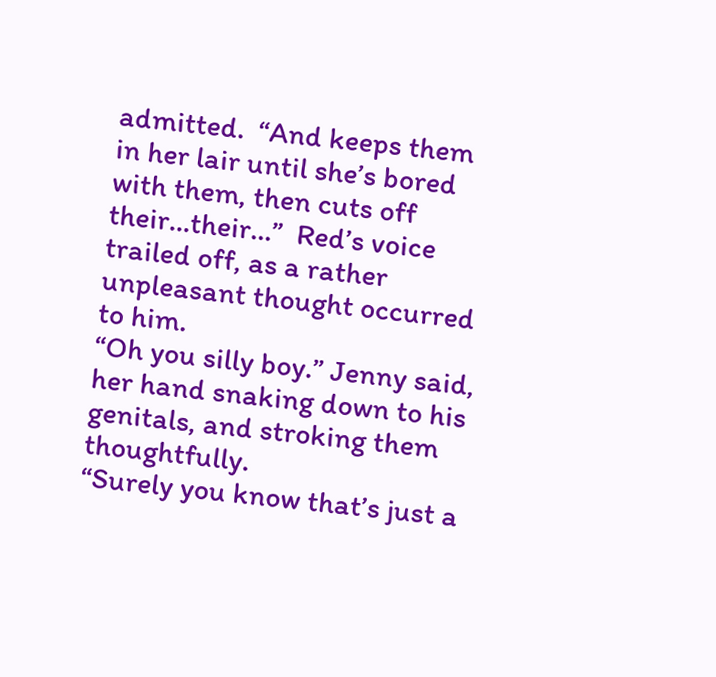admitted.  “And keeps them in her lair until she’s bored with them, then cuts off their…their…”  Red’s voice trailed off, as a rather unpleasant thought occurred to him.
“Oh you silly boy.” Jenny said, her hand snaking down to his genitals, and stroking them thoughtfully.
“Surely you know that’s just a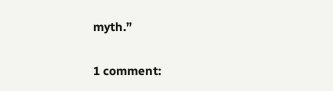myth.”

1 comment: